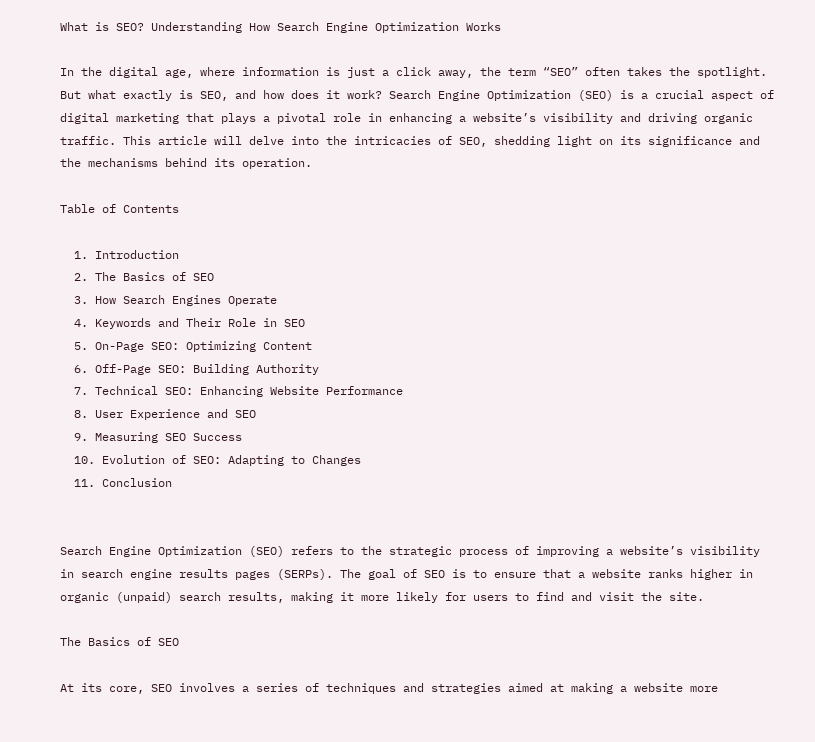What is SEO? Understanding How Search Engine Optimization Works

In the digital age, where information is just a click away, the term “SEO” often takes the spotlight. But what exactly is SEO, and how does it work? Search Engine Optimization (SEO) is a crucial aspect of digital marketing that plays a pivotal role in enhancing a website’s visibility and driving organic traffic. This article will delve into the intricacies of SEO, shedding light on its significance and the mechanisms behind its operation.

Table of Contents

  1. Introduction
  2. The Basics of SEO
  3. How Search Engines Operate
  4. Keywords and Their Role in SEO
  5. On-Page SEO: Optimizing Content
  6. Off-Page SEO: Building Authority
  7. Technical SEO: Enhancing Website Performance
  8. User Experience and SEO
  9. Measuring SEO Success
  10. Evolution of SEO: Adapting to Changes
  11. Conclusion


Search Engine Optimization (SEO) refers to the strategic process of improving a website’s visibility in search engine results pages (SERPs). The goal of SEO is to ensure that a website ranks higher in organic (unpaid) search results, making it more likely for users to find and visit the site.

The Basics of SEO

At its core, SEO involves a series of techniques and strategies aimed at making a website more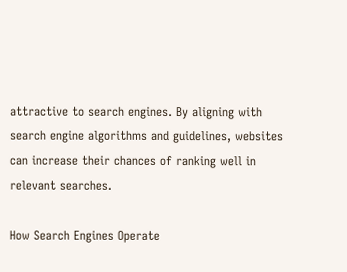attractive to search engines. By aligning with search engine algorithms and guidelines, websites can increase their chances of ranking well in relevant searches.

How Search Engines Operate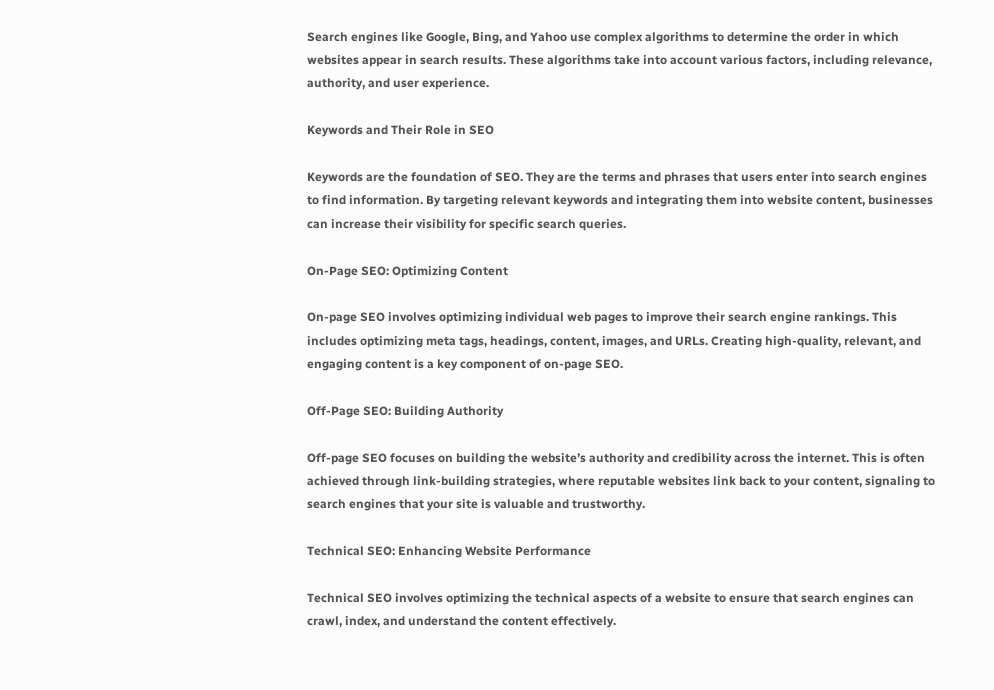Search engines like Google, Bing, and Yahoo use complex algorithms to determine the order in which websites appear in search results. These algorithms take into account various factors, including relevance, authority, and user experience.

Keywords and Their Role in SEO

Keywords are the foundation of SEO. They are the terms and phrases that users enter into search engines to find information. By targeting relevant keywords and integrating them into website content, businesses can increase their visibility for specific search queries.

On-Page SEO: Optimizing Content

On-page SEO involves optimizing individual web pages to improve their search engine rankings. This includes optimizing meta tags, headings, content, images, and URLs. Creating high-quality, relevant, and engaging content is a key component of on-page SEO.

Off-Page SEO: Building Authority

Off-page SEO focuses on building the website’s authority and credibility across the internet. This is often achieved through link-building strategies, where reputable websites link back to your content, signaling to search engines that your site is valuable and trustworthy.

Technical SEO: Enhancing Website Performance

Technical SEO involves optimizing the technical aspects of a website to ensure that search engines can crawl, index, and understand the content effectively.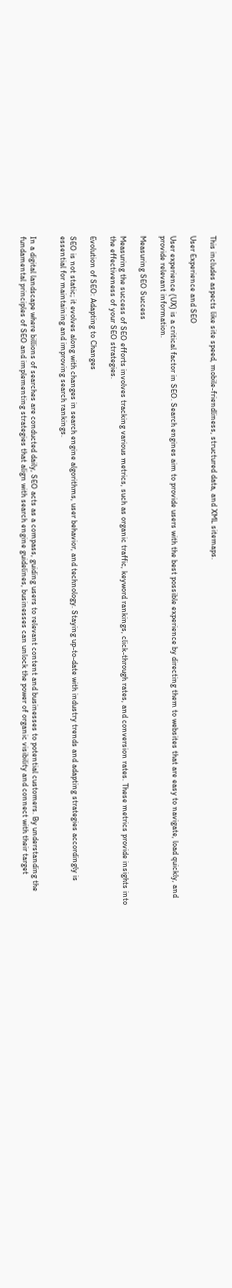This includes aspects like site speed, mobile-friendliness, structured data, and XML sitemaps.

User Experience and SEO

User experience (UX) is a critical factor in SEO. Search engines aim to provide users with the best possible experience by directing them to websites that are easy to navigate, load quickly, and provide relevant information.

Measuring SEO Success

Measuring the success of SEO efforts involves tracking various metrics, such as organic traffic, keyword rankings, click-through rates, and conversion rates. These metrics provide insights into the effectiveness of your SEO strategies.

Evolution of SEO: Adapting to Changes

SEO is not static; it evolves along with changes in search engine algorithms, user behavior, and technology. Staying up-to-date with industry trends and adapting strategies accordingly is essential for maintaining and improving search rankings.


In a digital landscape where billions of searches are conducted daily, SEO acts as a compass, guiding users to relevant content and businesses to potential customers. By understanding the fundamental principles of SEO and implementing strategies that align with search engine guidelines, businesses can unlock the power of organic visibility and connect with their target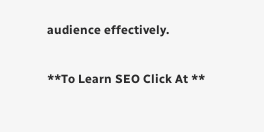audience effectively.

**To Learn SEO Click At **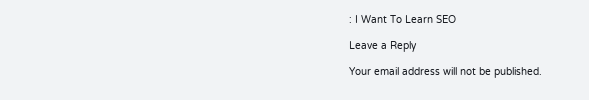: I Want To Learn SEO

Leave a Reply

Your email address will not be published.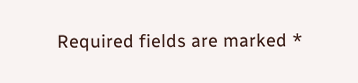Required fields are marked *